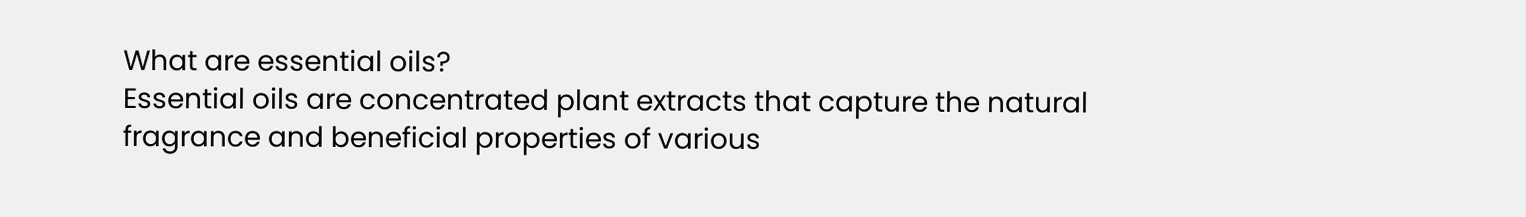What are essential oils?
Essential oils are concentrated plant extracts that capture the natural fragrance and beneficial properties of various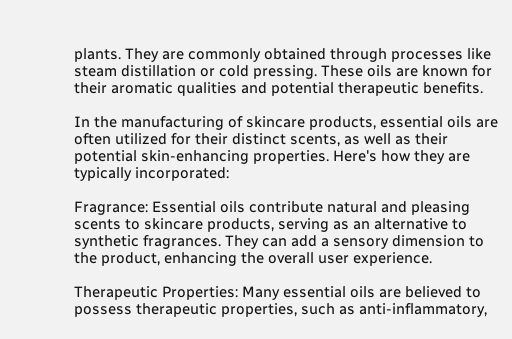plants. They are commonly obtained through processes like steam distillation or cold pressing. These oils are known for their aromatic qualities and potential therapeutic benefits.

In the manufacturing of skincare products, essential oils are often utilized for their distinct scents, as well as their potential skin-enhancing properties. Here's how they are typically incorporated:

Fragrance: Essential oils contribute natural and pleasing scents to skincare products, serving as an alternative to synthetic fragrances. They can add a sensory dimension to the product, enhancing the overall user experience.

Therapeutic Properties: Many essential oils are believed to possess therapeutic properties, such as anti-inflammatory,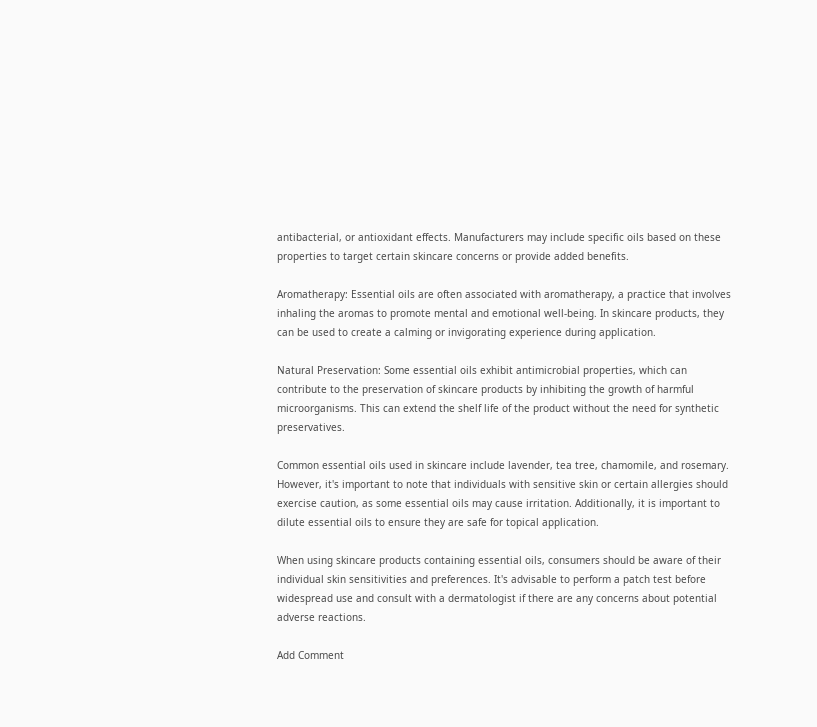antibacterial, or antioxidant effects. Manufacturers may include specific oils based on these properties to target certain skincare concerns or provide added benefits.

Aromatherapy: Essential oils are often associated with aromatherapy, a practice that involves inhaling the aromas to promote mental and emotional well-being. In skincare products, they can be used to create a calming or invigorating experience during application.

Natural Preservation: Some essential oils exhibit antimicrobial properties, which can contribute to the preservation of skincare products by inhibiting the growth of harmful microorganisms. This can extend the shelf life of the product without the need for synthetic preservatives.

Common essential oils used in skincare include lavender, tea tree, chamomile, and rosemary. However, it's important to note that individuals with sensitive skin or certain allergies should exercise caution, as some essential oils may cause irritation. Additionally, it is important to dilute essential oils to ensure they are safe for topical application.

When using skincare products containing essential oils, consumers should be aware of their individual skin sensitivities and preferences. It's advisable to perform a patch test before widespread use and consult with a dermatologist if there are any concerns about potential adverse reactions.

Add Comment